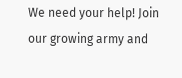We need your help! Join our growing army and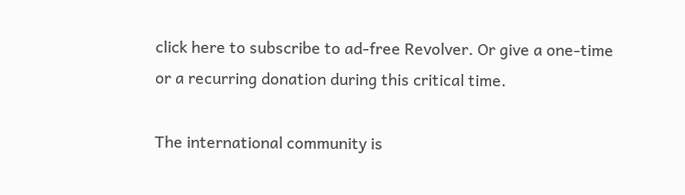click here to subscribe to ad-free Revolver. Or give a one-time or a recurring donation during this critical time.

The international community is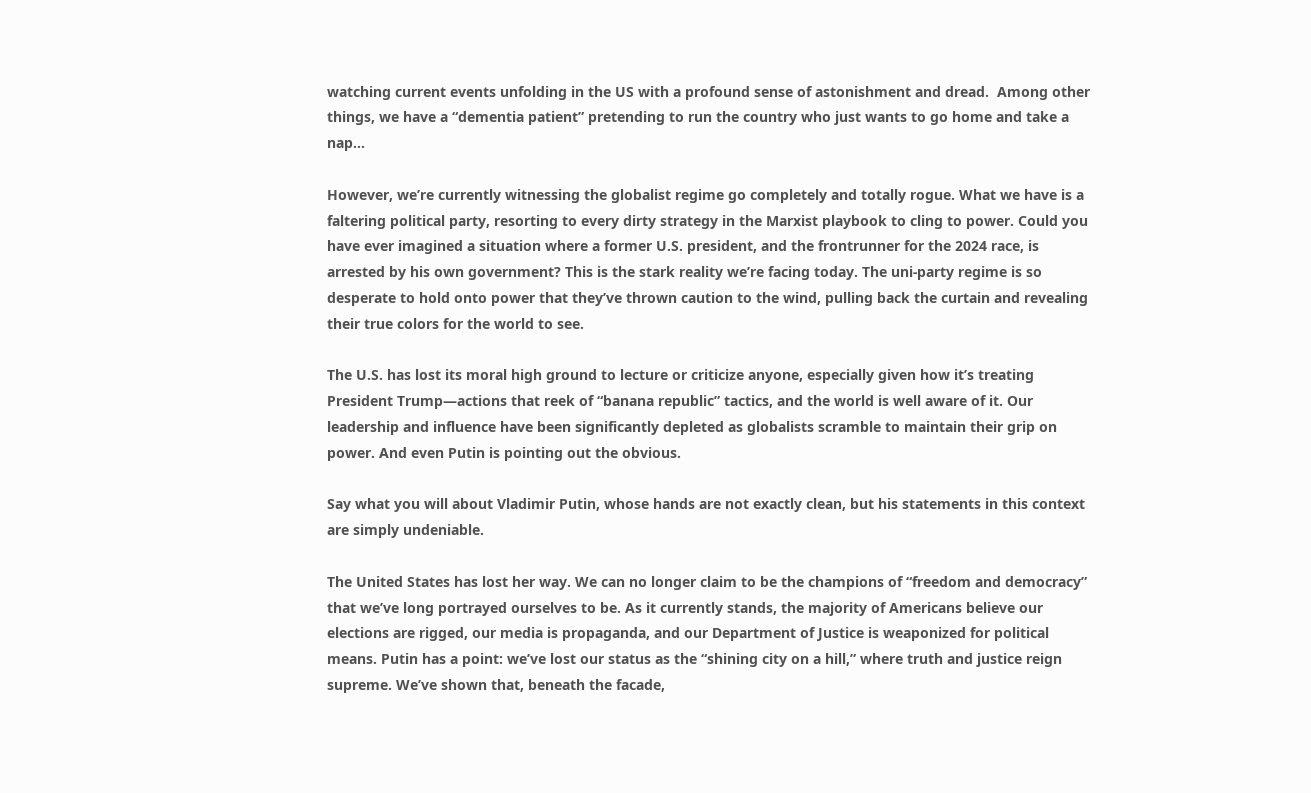watching current events unfolding in the US with a profound sense of astonishment and dread.  Among other things, we have a “dementia patient” pretending to run the country who just wants to go home and take a nap…

However, we’re currently witnessing the globalist regime go completely and totally rogue. What we have is a faltering political party, resorting to every dirty strategy in the Marxist playbook to cling to power. Could you have ever imagined a situation where a former U.S. president, and the frontrunner for the 2024 race, is arrested by his own government? This is the stark reality we’re facing today. The uni-party regime is so desperate to hold onto power that they’ve thrown caution to the wind, pulling back the curtain and revealing their true colors for the world to see.

The U.S. has lost its moral high ground to lecture or criticize anyone, especially given how it’s treating President Trump—actions that reek of “banana republic” tactics, and the world is well aware of it. Our leadership and influence have been significantly depleted as globalists scramble to maintain their grip on power. And even Putin is pointing out the obvious.

Say what you will about Vladimir Putin, whose hands are not exactly clean, but his statements in this context are simply undeniable.

The United States has lost her way. We can no longer claim to be the champions of “freedom and democracy” that we’ve long portrayed ourselves to be. As it currently stands, the majority of Americans believe our elections are rigged, our media is propaganda, and our Department of Justice is weaponized for political means. Putin has a point: we’ve lost our status as the “shining city on a hill,” where truth and justice reign supreme. We’ve shown that, beneath the facade,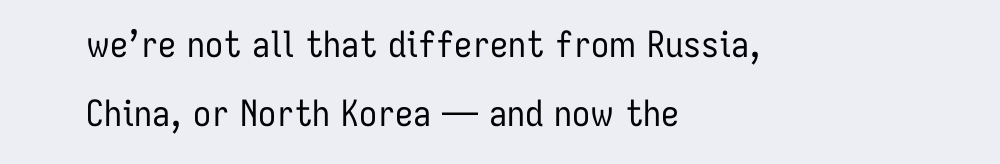we’re not all that different from Russia, China, or North Korea — and now the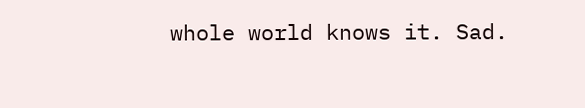whole world knows it. Sad.